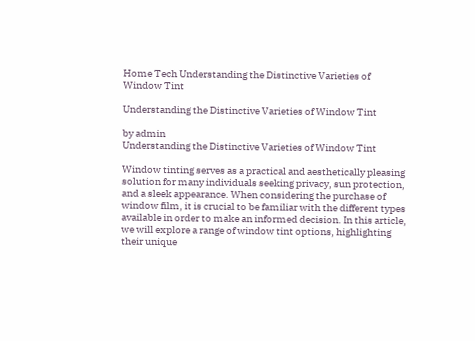Home Tech Understanding the Distinctive Varieties of Window Tint

Understanding the Distinctive Varieties of Window Tint

by admin
Understanding the Distinctive Varieties of Window Tint

Window tinting serves as a practical and aesthetically pleasing solution for many individuals seeking privacy, sun protection, and a sleek appearance. When considering the purchase of window film, it is crucial to be familiar with the different types available in order to make an informed decision. In this article, we will explore a range of window tint options, highlighting their unique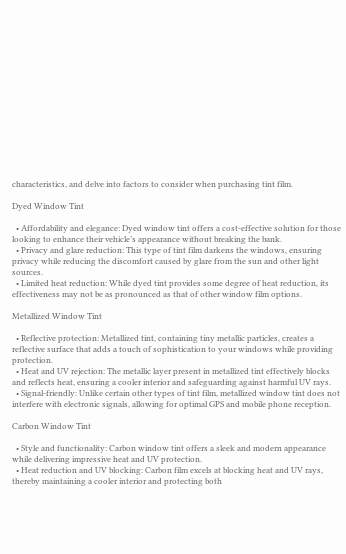characteristics, and delve into factors to consider when purchasing tint film.

Dyed Window Tint

  • Affordability and elegance: Dyed window tint offers a cost-effective solution for those looking to enhance their vehicle’s appearance without breaking the bank.
  • Privacy and glare reduction: This type of tint film darkens the windows, ensuring privacy while reducing the discomfort caused by glare from the sun and other light sources.
  • Limited heat reduction: While dyed tint provides some degree of heat reduction, its effectiveness may not be as pronounced as that of other window film options.

Metallized Window Tint

  • Reflective protection: Metallized tint, containing tiny metallic particles, creates a reflective surface that adds a touch of sophistication to your windows while providing protection.
  • Heat and UV rejection: The metallic layer present in metallized tint effectively blocks and reflects heat, ensuring a cooler interior and safeguarding against harmful UV rays.
  • Signal-friendly: Unlike certain other types of tint film, metallized window tint does not interfere with electronic signals, allowing for optimal GPS and mobile phone reception.

Carbon Window Tint

  • Style and functionality: Carbon window tint offers a sleek and modern appearance while delivering impressive heat and UV protection.
  • Heat reduction and UV blocking: Carbon film excels at blocking heat and UV rays, thereby maintaining a cooler interior and protecting both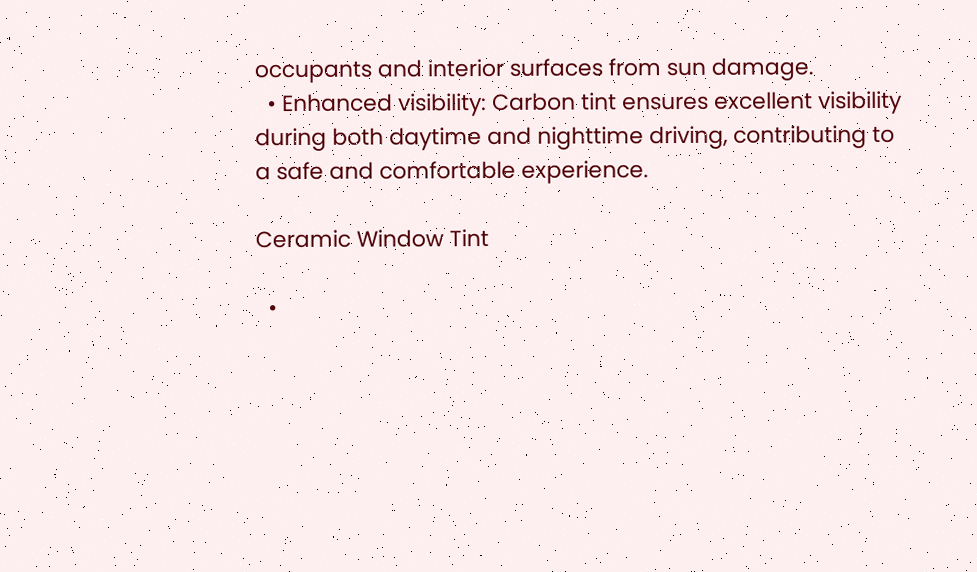occupants and interior surfaces from sun damage.
  • Enhanced visibility: Carbon tint ensures excellent visibility during both daytime and nighttime driving, contributing to a safe and comfortable experience.

Ceramic Window Tint

  •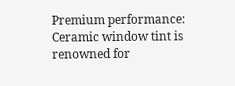Premium performance: Ceramic window tint is renowned for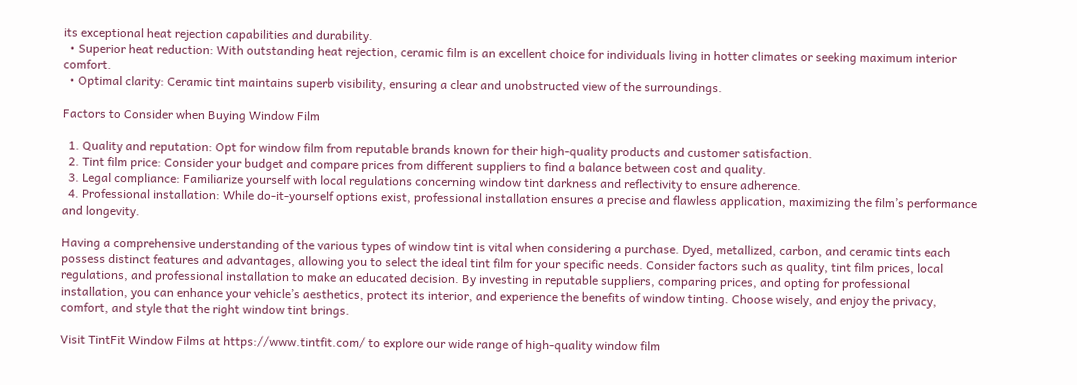its exceptional heat rejection capabilities and durability.
  • Superior heat reduction: With outstanding heat rejection, ceramic film is an excellent choice for individuals living in hotter climates or seeking maximum interior comfort.
  • Optimal clarity: Ceramic tint maintains superb visibility, ensuring a clear and unobstructed view of the surroundings.

Factors to Consider when Buying Window Film

  1. Quality and reputation: Opt for window film from reputable brands known for their high-quality products and customer satisfaction.
  2. Tint film price: Consider your budget and compare prices from different suppliers to find a balance between cost and quality.
  3. Legal compliance: Familiarize yourself with local regulations concerning window tint darkness and reflectivity to ensure adherence.
  4. Professional installation: While do-it-yourself options exist, professional installation ensures a precise and flawless application, maximizing the film’s performance and longevity.

Having a comprehensive understanding of the various types of window tint is vital when considering a purchase. Dyed, metallized, carbon, and ceramic tints each possess distinct features and advantages, allowing you to select the ideal tint film for your specific needs. Consider factors such as quality, tint film prices, local regulations, and professional installation to make an educated decision. By investing in reputable suppliers, comparing prices, and opting for professional installation, you can enhance your vehicle’s aesthetics, protect its interior, and experience the benefits of window tinting. Choose wisely, and enjoy the privacy, comfort, and style that the right window tint brings.

Visit TintFit Window Films at https://www.tintfit.com/ to explore our wide range of high-quality window film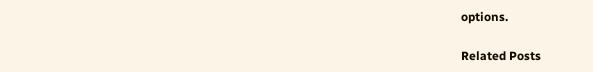options.

Related Posts